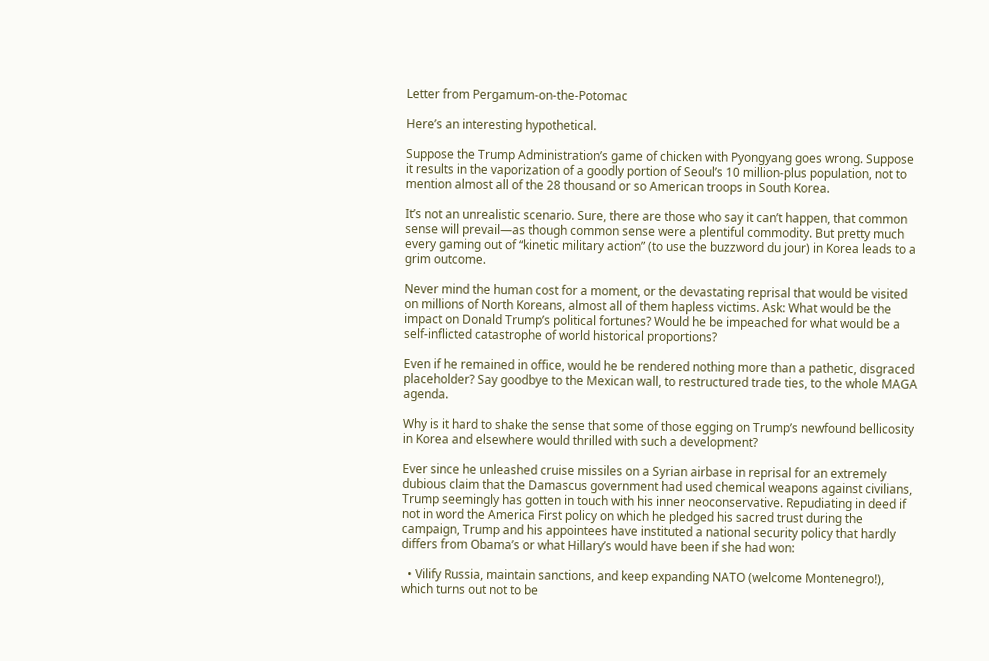Letter from Pergamum-on-the-Potomac

Here’s an interesting hypothetical.

Suppose the Trump Administration’s game of chicken with Pyongyang goes wrong. Suppose it results in the vaporization of a goodly portion of Seoul’s 10 million-plus population, not to mention almost all of the 28 thousand or so American troops in South Korea.

It’s not an unrealistic scenario. Sure, there are those who say it can’t happen, that common sense will prevail—as though common sense were a plentiful commodity. But pretty much every gaming out of “kinetic military action” (to use the buzzword du jour) in Korea leads to a grim outcome.

Never mind the human cost for a moment, or the devastating reprisal that would be visited on millions of North Koreans, almost all of them hapless victims. Ask: What would be the impact on Donald Trump’s political fortunes? Would he be impeached for what would be a self-inflicted catastrophe of world historical proportions?

Even if he remained in office, would he be rendered nothing more than a pathetic, disgraced placeholder? Say goodbye to the Mexican wall, to restructured trade ties, to the whole MAGA agenda.

Why is it hard to shake the sense that some of those egging on Trump’s newfound bellicosity in Korea and elsewhere would thrilled with such a development?

Ever since he unleashed cruise missiles on a Syrian airbase in reprisal for an extremely dubious claim that the Damascus government had used chemical weapons against civilians, Trump seemingly has gotten in touch with his inner neoconservative. Repudiating in deed if not in word the America First policy on which he pledged his sacred trust during the campaign, Trump and his appointees have instituted a national security policy that hardly differs from Obama’s or what Hillary’s would have been if she had won:

  • Vilify Russia, maintain sanctions, and keep expanding NATO (welcome Montenegro!), which turns out not to be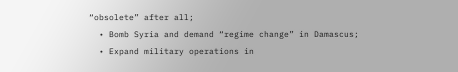“obsolete” after all;
  • Bomb Syria and demand “regime change” in Damascus;
  • Expand military operations in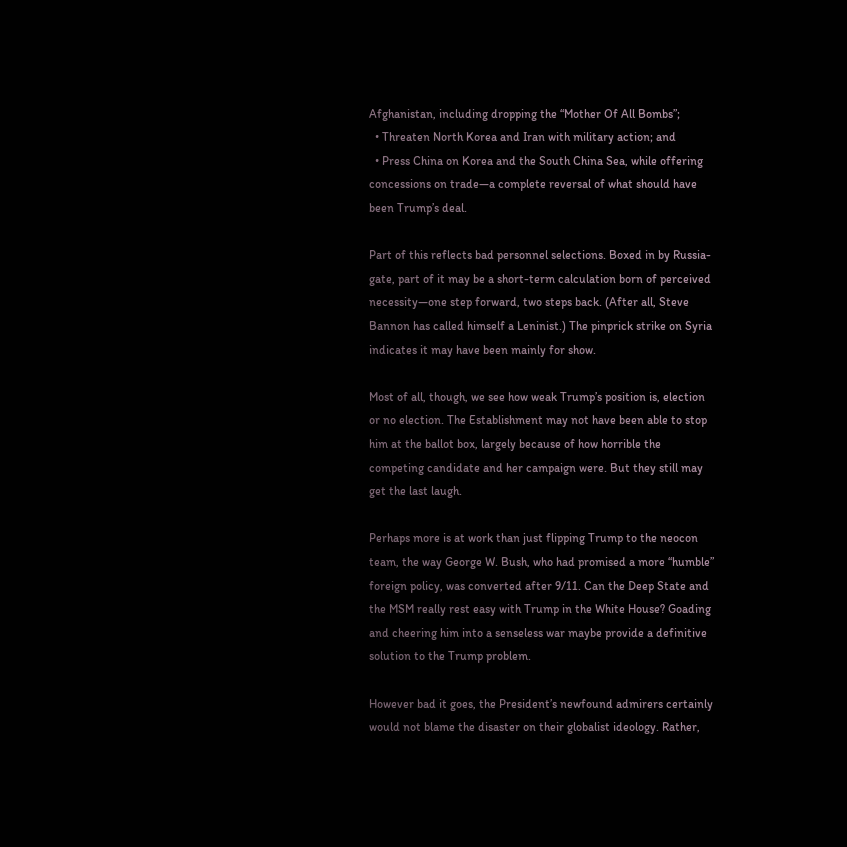Afghanistan, including dropping the “Mother Of All Bombs”;
  • Threaten North Korea and Iran with military action; and
  • Press China on Korea and the South China Sea, while offering concessions on trade—a complete reversal of what should have been Trump’s deal.

Part of this reflects bad personnel selections. Boxed in by Russia-gate, part of it may be a short-term calculation born of perceived necessity—one step forward, two steps back. (After all, Steve Bannon has called himself a Leninist.) The pinprick strike on Syria indicates it may have been mainly for show.

Most of all, though, we see how weak Trump’s position is, election or no election. The Establishment may not have been able to stop him at the ballot box, largely because of how horrible the competing candidate and her campaign were. But they still may get the last laugh.

Perhaps more is at work than just flipping Trump to the neocon team, the way George W. Bush, who had promised a more “humble” foreign policy, was converted after 9/11. Can the Deep State and the MSM really rest easy with Trump in the White House? Goading and cheering him into a senseless war maybe provide a definitive solution to the Trump problem.

However bad it goes, the President’s newfound admirers certainly would not blame the disaster on their globalist ideology. Rather,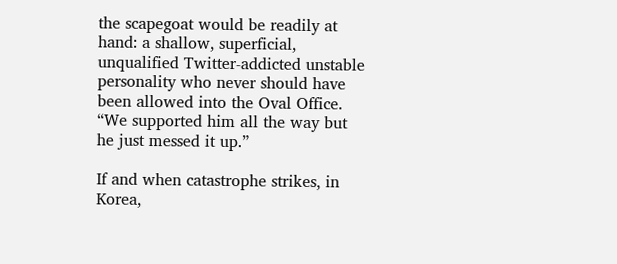the scapegoat would be readily at hand: a shallow, superficial, unqualified Twitter-addicted unstable personality who never should have been allowed into the Oval Office. “We supported him all the way but he just messed it up.”

If and when catastrophe strikes, in Korea,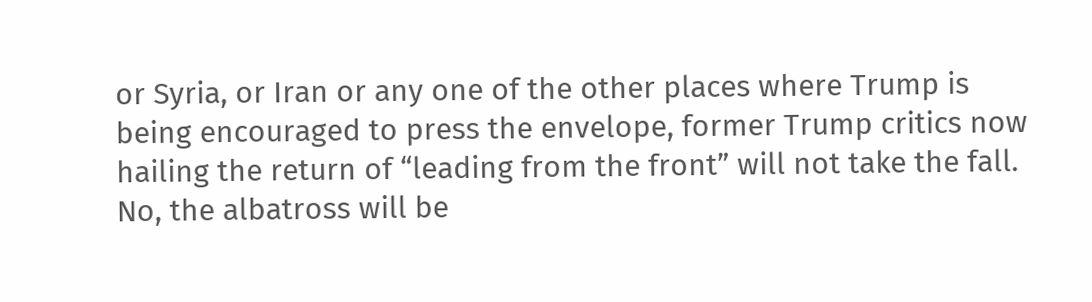or Syria, or Iran or any one of the other places where Trump is being encouraged to press the envelope, former Trump critics now hailing the return of “leading from the front” will not take the fall. No, the albatross will be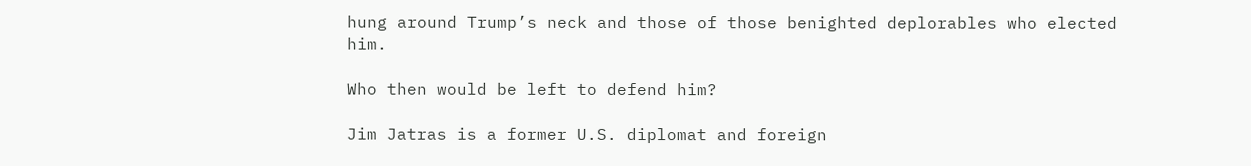hung around Trump’s neck and those of those benighted deplorables who elected him.

Who then would be left to defend him?

Jim Jatras is a former U.S. diplomat and foreign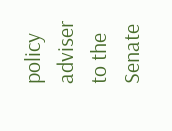policy adviser to the Senate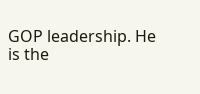GOP leadership. He is the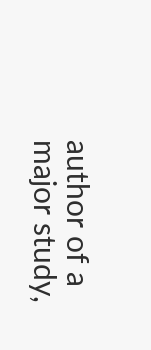author of a major study,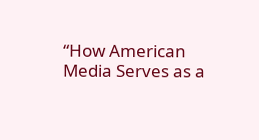“How American Media Serves as a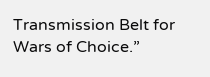Transmission Belt for Wars of Choice.”